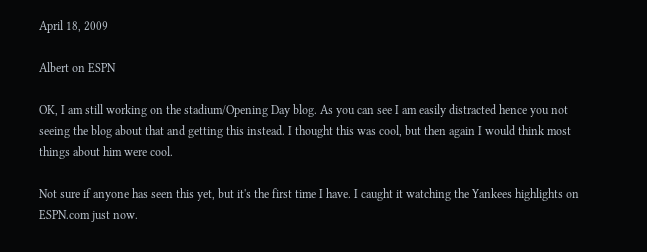April 18, 2009

Albert on ESPN

OK, I am still working on the stadium/Opening Day blog. As you can see I am easily distracted hence you not seeing the blog about that and getting this instead. I thought this was cool, but then again I would think most things about him were cool.

Not sure if anyone has seen this yet, but it's the first time I have. I caught it watching the Yankees highlights on ESPN.com just now.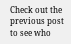Check out the previous post to see who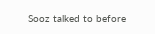Sooz talked to before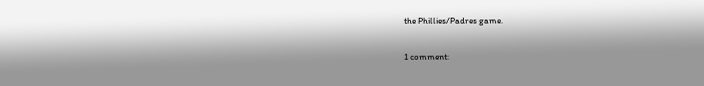the Phillies/Padres game.

1 comment: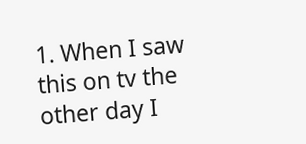1. When I saw this on tv the other day I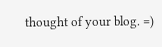thought of your blog. =)